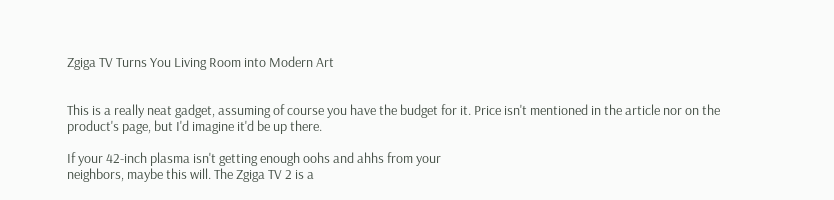Zgiga TV Turns You Living Room into Modern Art


This is a really neat gadget, assuming of course you have the budget for it. Price isn't mentioned in the article nor on the product's page, but I'd imagine it'd be up there.

If your 42-inch plasma isn't getting enough oohs and ahhs from your
neighbors, maybe this will. The Zgiga TV 2 is a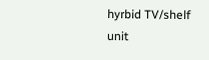hyrbid TV/shelf unit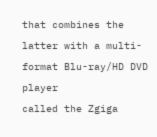that combines the latter with a multi-format Blu-ray/HD DVD player
called the Zgiga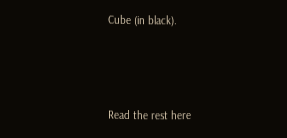Cube (in black).



Read the rest here